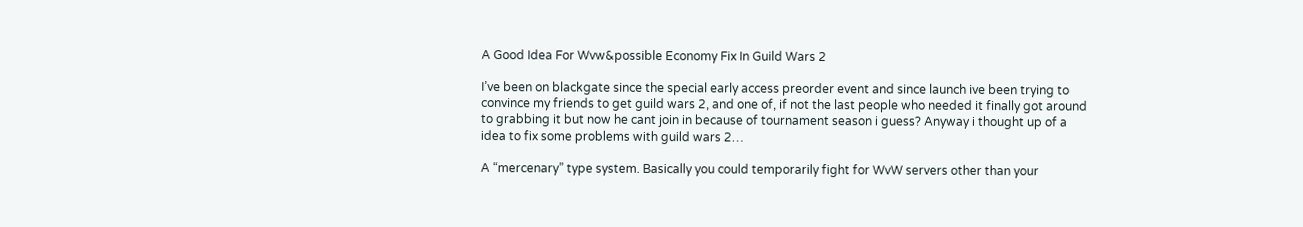A Good Idea For Wvw&possible Economy Fix In Guild Wars 2

I’ve been on blackgate since the special early access preorder event and since launch ive been trying to convince my friends to get guild wars 2, and one of, if not the last people who needed it finally got around to grabbing it but now he cant join in because of tournament season i guess? Anyway i thought up of a idea to fix some problems with guild wars 2…

A “mercenary” type system. Basically you could temporarily fight for WvW servers other than your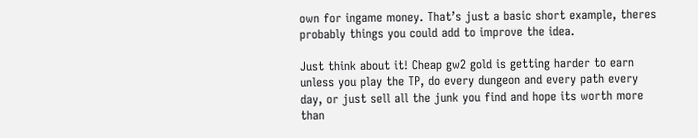own for ingame money. That’s just a basic short example, theres probably things you could add to improve the idea.

Just think about it! Cheap gw2 gold is getting harder to earn unless you play the TP, do every dungeon and every path every day, or just sell all the junk you find and hope its worth more than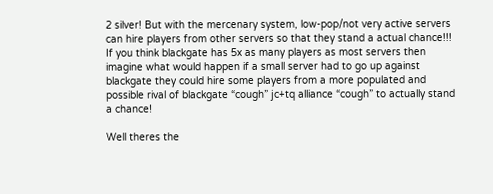2 silver! But with the mercenary system, low-pop/not very active servers can hire players from other servers so that they stand a actual chance!!! If you think blackgate has 5x as many players as most servers then imagine what would happen if a small server had to go up against blackgate they could hire some players from a more populated and possible rival of blackgate “cough” jc+tq alliance “cough” to actually stand a chance!

Well theres the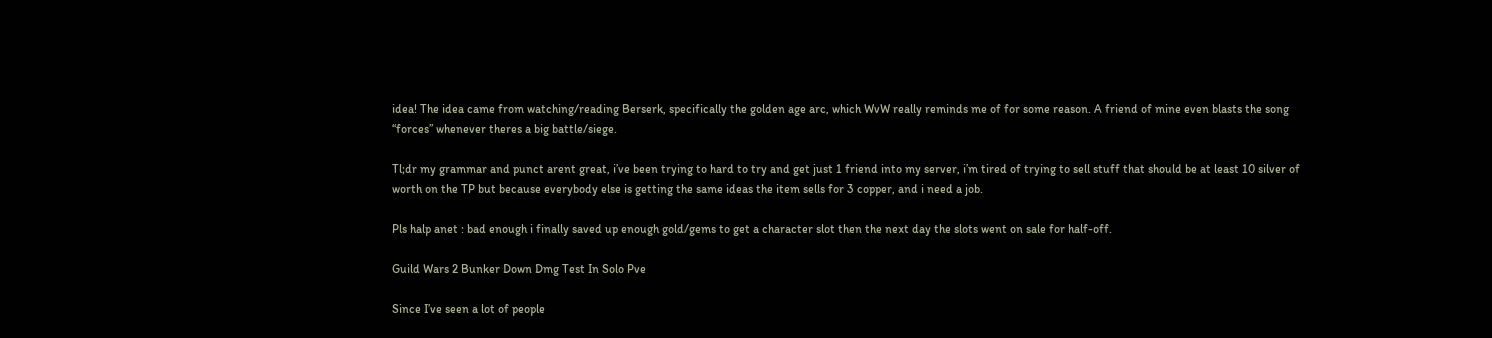idea! The idea came from watching/reading Berserk, specifically the golden age arc, which WvW really reminds me of for some reason. A friend of mine even blasts the song “forces” whenever theres a big battle/siege.

Tl;dr my grammar and punct arent great, i’ve been trying to hard to try and get just 1 friend into my server, i’m tired of trying to sell stuff that should be at least 10 silver of worth on the TP but because everybody else is getting the same ideas the item sells for 3 copper, and i need a job.

Pls halp anet : bad enough i finally saved up enough gold/gems to get a character slot then the next day the slots went on sale for half-off.

Guild Wars 2 Bunker Down Dmg Test In Solo Pve

Since I’ve seen a lot of people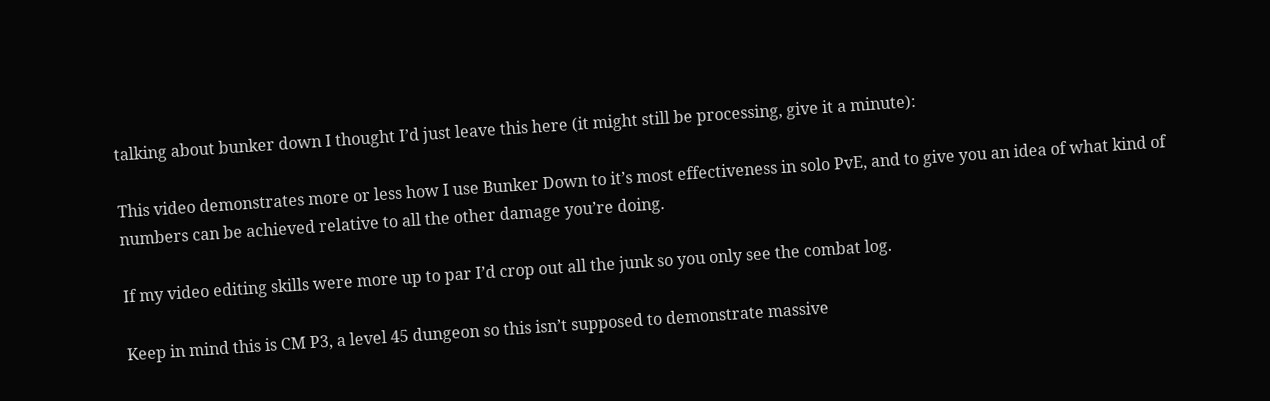talking about bunker down I thought I’d just leave this here (it might still be processing, give it a minute):

This video demonstrates more or less how I use Bunker Down to it’s most effectiveness in solo PvE, and to give you an idea of what kind of numbers can be achieved relative to all the other damage you’re doing.

If my video editing skills were more up to par I’d crop out all the junk so you only see the combat log.

Keep in mind this is CM P3, a level 45 dungeon so this isn’t supposed to demonstrate massive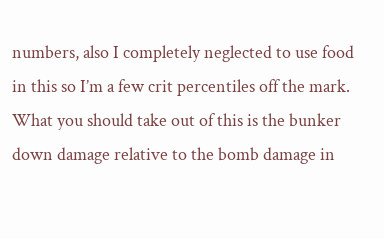numbers, also I completely neglected to use food in this so I’m a few crit percentiles off the mark. What you should take out of this is the bunker down damage relative to the bomb damage in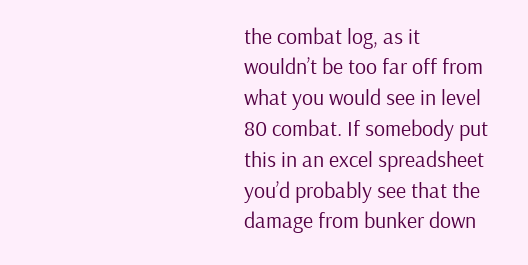the combat log, as it wouldn’t be too far off from what you would see in level 80 combat. If somebody put this in an excel spreadsheet you’d probably see that the damage from bunker down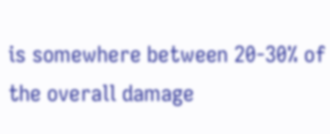is somewhere between 20-30% of the overall damage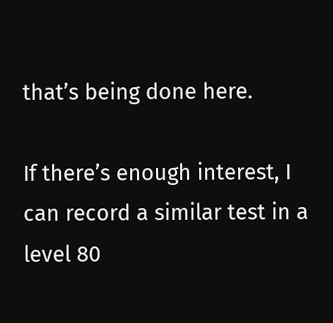that’s being done here.

If there’s enough interest, I can record a similar test in a level 80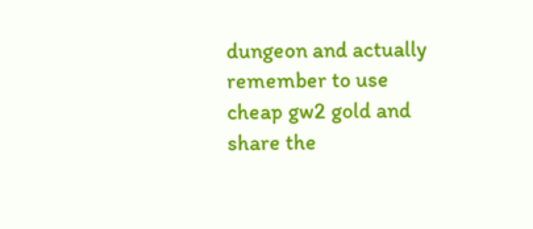dungeon and actually remember to use cheap gw2 gold and share the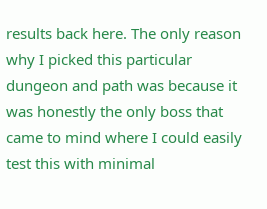results back here. The only reason why I picked this particular dungeon and path was because it was honestly the only boss that came to mind where I could easily test this with minimal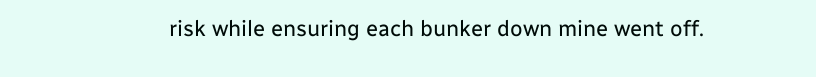risk while ensuring each bunker down mine went off.